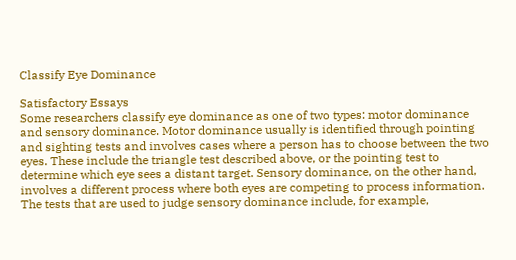Classify Eye Dominance

Satisfactory Essays
Some researchers classify eye dominance as one of two types: motor dominance and sensory dominance. Motor dominance usually is identified through pointing and sighting tests and involves cases where a person has to choose between the two eyes. These include the triangle test described above, or the pointing test to determine which eye sees a distant target. Sensory dominance, on the other hand, involves a different process where both eyes are competing to process information. The tests that are used to judge sensory dominance include, for example,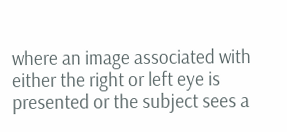where an image associated with either the right or left eye is presented or the subject sees a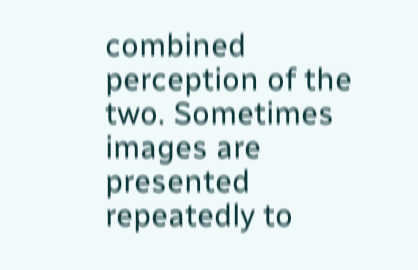combined perception of the two. Sometimes images are presented repeatedly to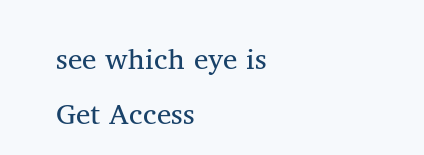see which eye is
Get Access